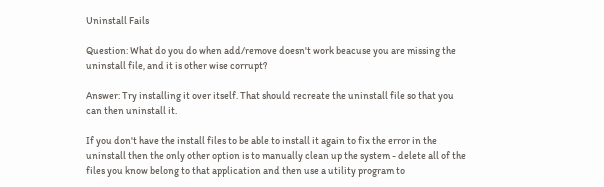Uninstall Fails

Question: What do you do when add/remove doesn't work beacuse you are missing the uninstall file, and it is other wise corrupt?

Answer: Try installing it over itself. That should recreate the uninstall file so that you can then uninstall it.

If you don't have the install files to be able to install it again to fix the error in the uninstall then the only other option is to manually clean up the system - delete all of the files you know belong to that application and then use a utility program to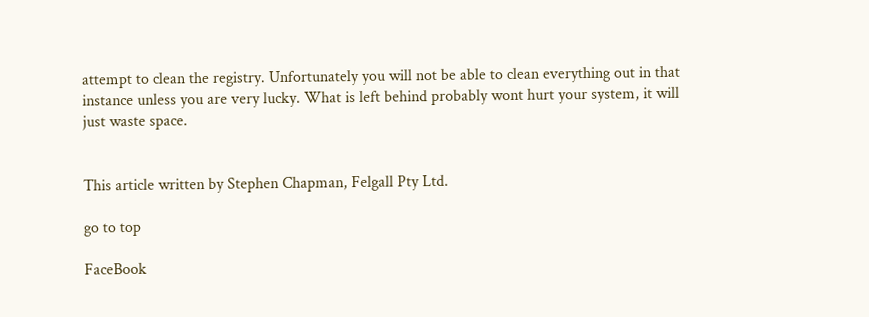attempt to clean the registry. Unfortunately you will not be able to clean everything out in that instance unless you are very lucky. What is left behind probably wont hurt your system, it will just waste space.


This article written by Stephen Chapman, Felgall Pty Ltd.

go to top

FaceBook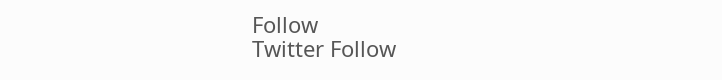Follow
Twitter Follow